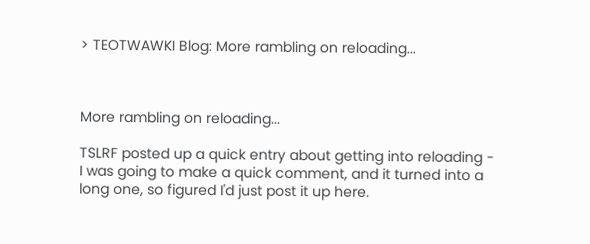> TEOTWAWKI Blog: More rambling on reloading...



More rambling on reloading...

TSLRF posted up a quick entry about getting into reloading - I was going to make a quick comment, and it turned into a long one, so figured I'd just post it up here.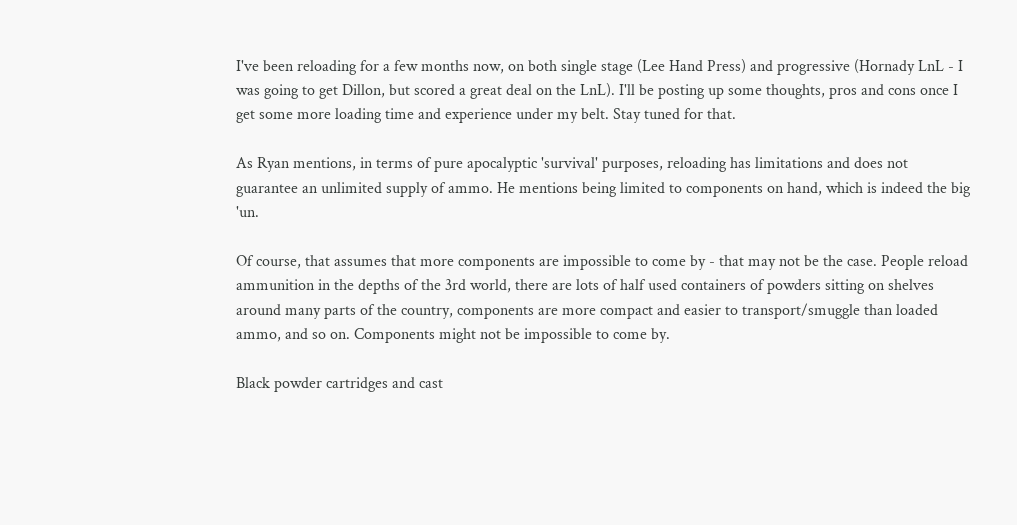I've been reloading for a few months now, on both single stage (Lee Hand Press) and progressive (Hornady LnL - I was going to get Dillon, but scored a great deal on the LnL). I'll be posting up some thoughts, pros and cons once I get some more loading time and experience under my belt. Stay tuned for that.

As Ryan mentions, in terms of pure apocalyptic 'survival' purposes, reloading has limitations and does not guarantee an unlimited supply of ammo. He mentions being limited to components on hand, which is indeed the big 'un.

Of course, that assumes that more components are impossible to come by - that may not be the case. People reload ammunition in the depths of the 3rd world, there are lots of half used containers of powders sitting on shelves around many parts of the country, components are more compact and easier to transport/smuggle than loaded ammo, and so on. Components might not be impossible to come by.

Black powder cartridges and cast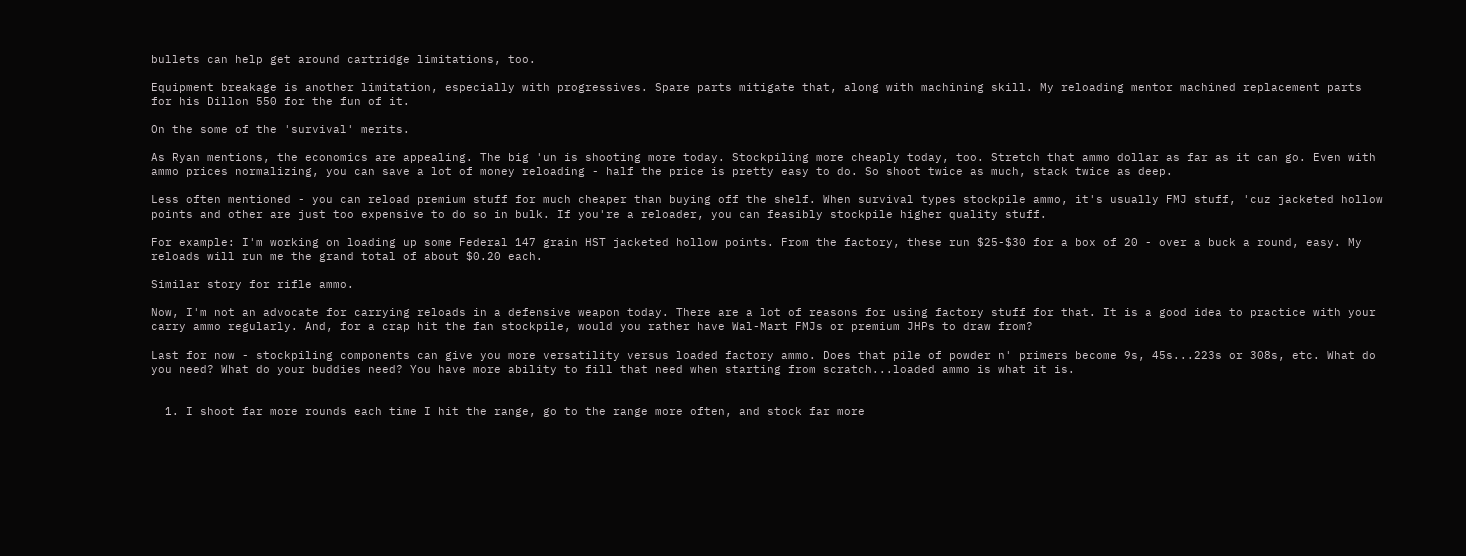bullets can help get around cartridge limitations, too.

Equipment breakage is another limitation, especially with progressives. Spare parts mitigate that, along with machining skill. My reloading mentor machined replacement parts for his Dillon 550 for the fun of it.

On the some of the 'survival' merits.

As Ryan mentions, the economics are appealing. The big 'un is shooting more today. Stockpiling more cheaply today, too. Stretch that ammo dollar as far as it can go. Even with ammo prices normalizing, you can save a lot of money reloading - half the price is pretty easy to do. So shoot twice as much, stack twice as deep.

Less often mentioned - you can reload premium stuff for much cheaper than buying off the shelf. When survival types stockpile ammo, it's usually FMJ stuff, 'cuz jacketed hollow points and other are just too expensive to do so in bulk. If you're a reloader, you can feasibly stockpile higher quality stuff.

For example: I'm working on loading up some Federal 147 grain HST jacketed hollow points. From the factory, these run $25-$30 for a box of 20 - over a buck a round, easy. My reloads will run me the grand total of about $0.20 each.

Similar story for rifle ammo.

Now, I'm not an advocate for carrying reloads in a defensive weapon today. There are a lot of reasons for using factory stuff for that. It is a good idea to practice with your carry ammo regularly. And, for a crap hit the fan stockpile, would you rather have Wal-Mart FMJs or premium JHPs to draw from?

Last for now - stockpiling components can give you more versatility versus loaded factory ammo. Does that pile of powder n' primers become 9s, 45s...223s or 308s, etc. What do you need? What do your buddies need? You have more ability to fill that need when starting from scratch...loaded ammo is what it is.


  1. I shoot far more rounds each time I hit the range, go to the range more often, and stock far more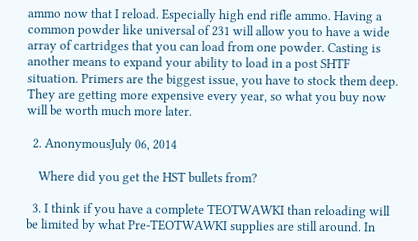ammo now that I reload. Especially high end rifle ammo. Having a common powder like universal of 231 will allow you to have a wide array of cartridges that you can load from one powder. Casting is another means to expand your ability to load in a post SHTF situation. Primers are the biggest issue, you have to stock them deep. They are getting more expensive every year, so what you buy now will be worth much more later.

  2. AnonymousJuly 06, 2014

    Where did you get the HST bullets from?

  3. I think if you have a complete TEOTWAWKI than reloading will be limited by what Pre-TEOTWAWKI supplies are still around. In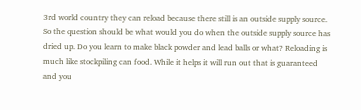3rd world country they can reload because there still is an outside supply source. So the question should be what would you do when the outside supply source has dried up. Do you learn to make black powder and lead balls or what? Reloading is much like stockpiling can food. While it helps it will run out that is guaranteed and you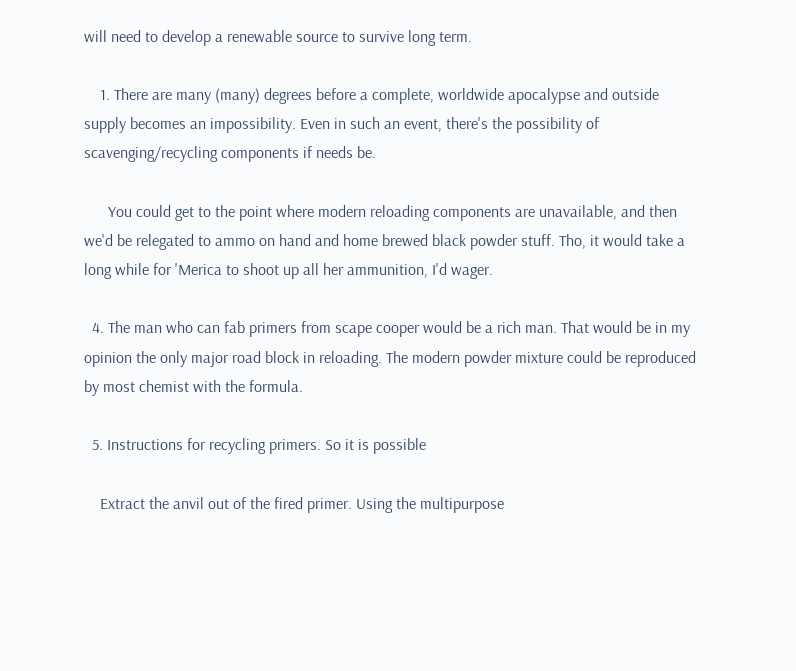will need to develop a renewable source to survive long term.

    1. There are many (many) degrees before a complete, worldwide apocalypse and outside supply becomes an impossibility. Even in such an event, there's the possibility of scavenging/recycling components if needs be.

      You could get to the point where modern reloading components are unavailable, and then we'd be relegated to ammo on hand and home brewed black powder stuff. Tho, it would take a long while for 'Merica to shoot up all her ammunition, I'd wager.

  4. The man who can fab primers from scape cooper would be a rich man. That would be in my opinion the only major road block in reloading. The modern powder mixture could be reproduced by most chemist with the formula.

  5. Instructions for recycling primers. So it is possible

    Extract the anvil out of the fired primer. Using the multipurpose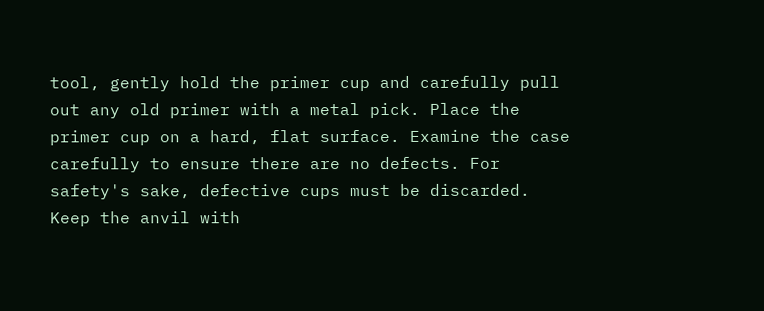tool, gently hold the primer cup and carefully pull out any old primer with a metal pick. Place the primer cup on a hard, flat surface. Examine the case carefully to ensure there are no defects. For safety's sake, defective cups must be discarded. Keep the anvil with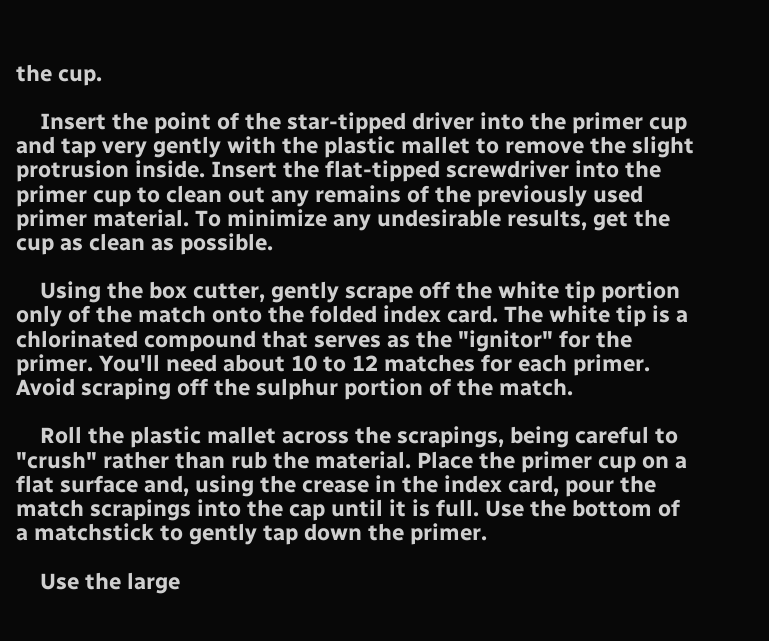the cup.

    Insert the point of the star-tipped driver into the primer cup and tap very gently with the plastic mallet to remove the slight protrusion inside. Insert the flat-tipped screwdriver into the primer cup to clean out any remains of the previously used primer material. To minimize any undesirable results, get the cup as clean as possible.

    Using the box cutter, gently scrape off the white tip portion only of the match onto the folded index card. The white tip is a chlorinated compound that serves as the "ignitor" for the primer. You'll need about 10 to 12 matches for each primer. Avoid scraping off the sulphur portion of the match.

    Roll the plastic mallet across the scrapings, being careful to "crush" rather than rub the material. Place the primer cup on a flat surface and, using the crease in the index card, pour the match scrapings into the cap until it is full. Use the bottom of a matchstick to gently tap down the primer.

    Use the large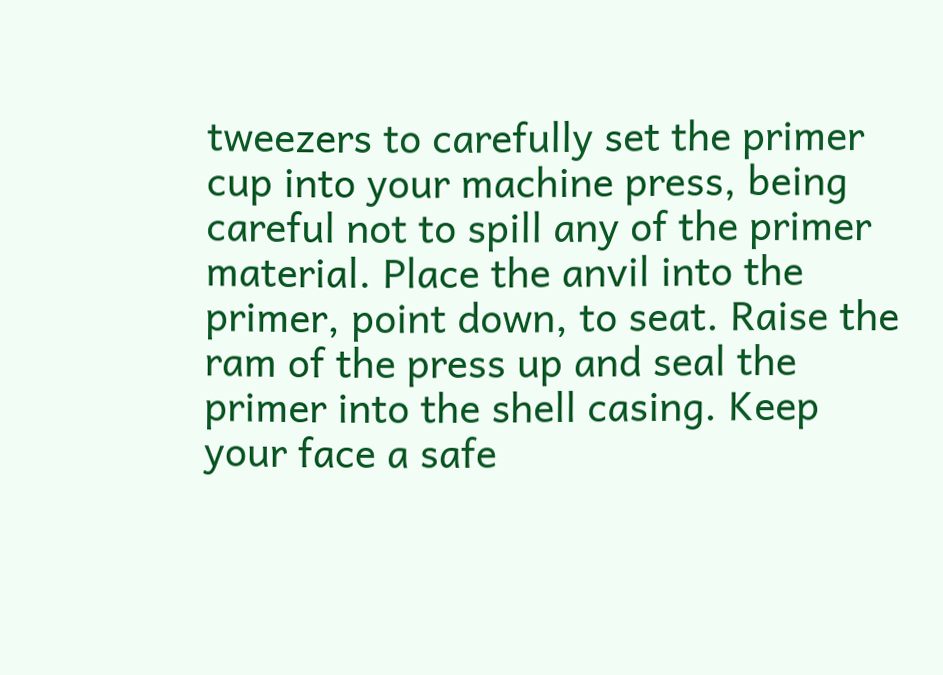tweezers to carefully set the primer cup into your machine press, being careful not to spill any of the primer material. Place the anvil into the primer, point down, to seat. Raise the ram of the press up and seal the primer into the shell casing. Keep your face a safe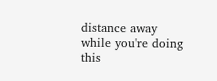distance away while you're doing this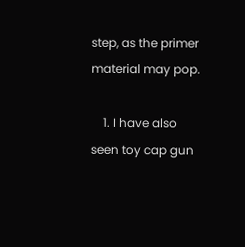step, as the primer material may pop.

    1. I have also seen toy cap gun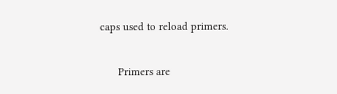caps used to reload primers.

      Primers are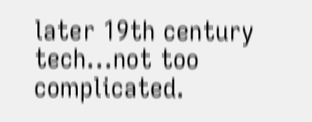later 19th century tech...not too complicated.